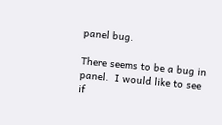panel bug.

There seems to be a bug in panel.  I would like to see if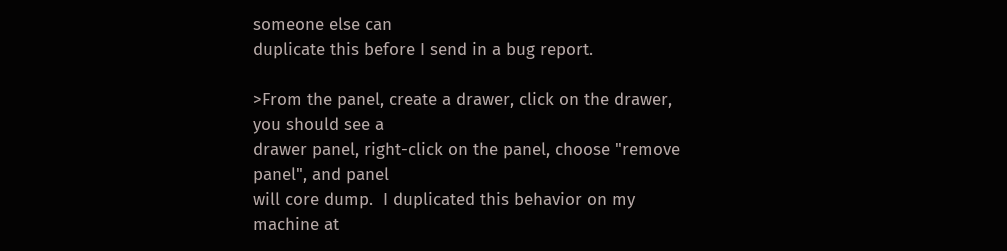someone else can
duplicate this before I send in a bug report.

>From the panel, create a drawer, click on the drawer, you should see a
drawer panel, right-click on the panel, choose "remove panel", and panel
will core dump.  I duplicated this behavior on my machine at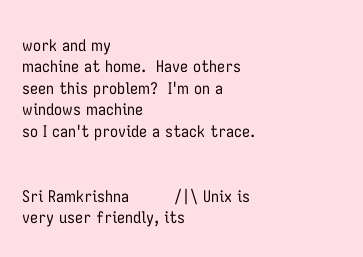work and my
machine at home.  Have others seen this problem?  I'm on a windows machine
so I can't provide a stack trace.


Sri Ramkrishna         /|\ Unix is very user friendly, its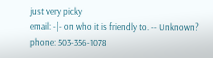just very picky
email: -|- on who it is friendly to. -- Unknown?
phone: 503-356-1078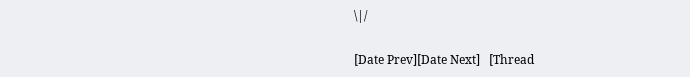\|/

[Date Prev][Date Next]   [Thread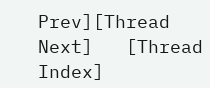Prev][Thread Next]   [Thread Index]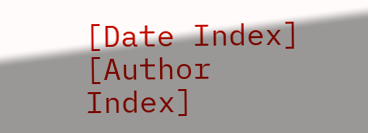[Date Index] [Author Index]